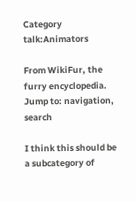Category talk:Animators

From WikiFur, the furry encyclopedia.
Jump to: navigation, search

I think this should be a subcategory of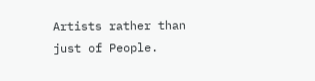Artists rather than just of People.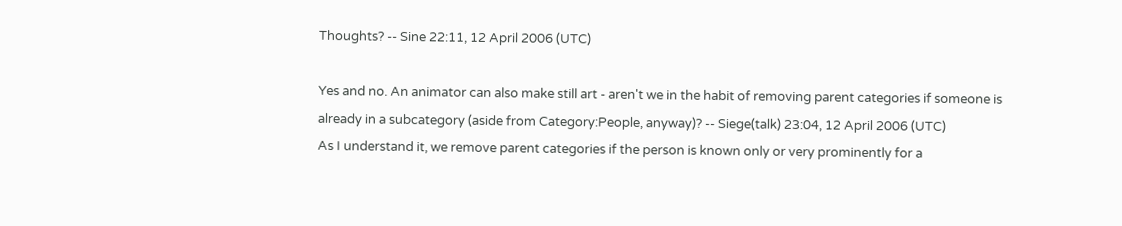Thoughts? -- Sine 22:11, 12 April 2006 (UTC)

Yes and no. An animator can also make still art - aren't we in the habit of removing parent categories if someone is already in a subcategory (aside from Category:People, anyway)? -- Siege(talk) 23:04, 12 April 2006 (UTC)
As I understand it, we remove parent categories if the person is known only or very prominently for a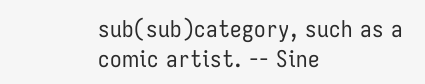sub(sub)category, such as a comic artist. -- Sine